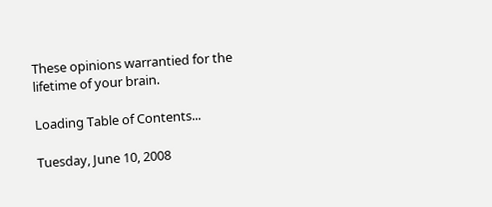These opinions warrantied for the lifetime of your brain.

Loading Table of Contents...

Tuesday, June 10, 2008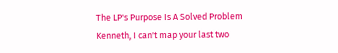The LP's Purpose Is A Solved Problem
Kenneth, I can't map your last two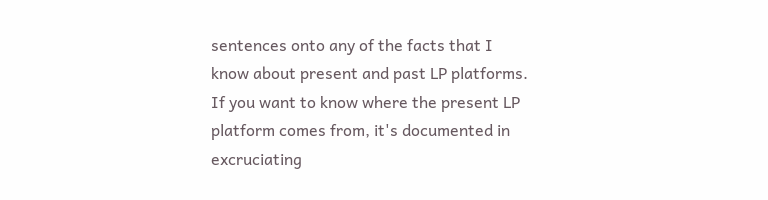sentences onto any of the facts that I know about present and past LP platforms.  If you want to know where the present LP platform comes from, it's documented in excruciating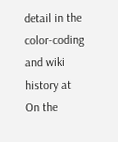detail in the color-coding and wiki history at
On the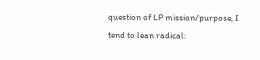question of LP mission/purpose, I tend to lean radical: